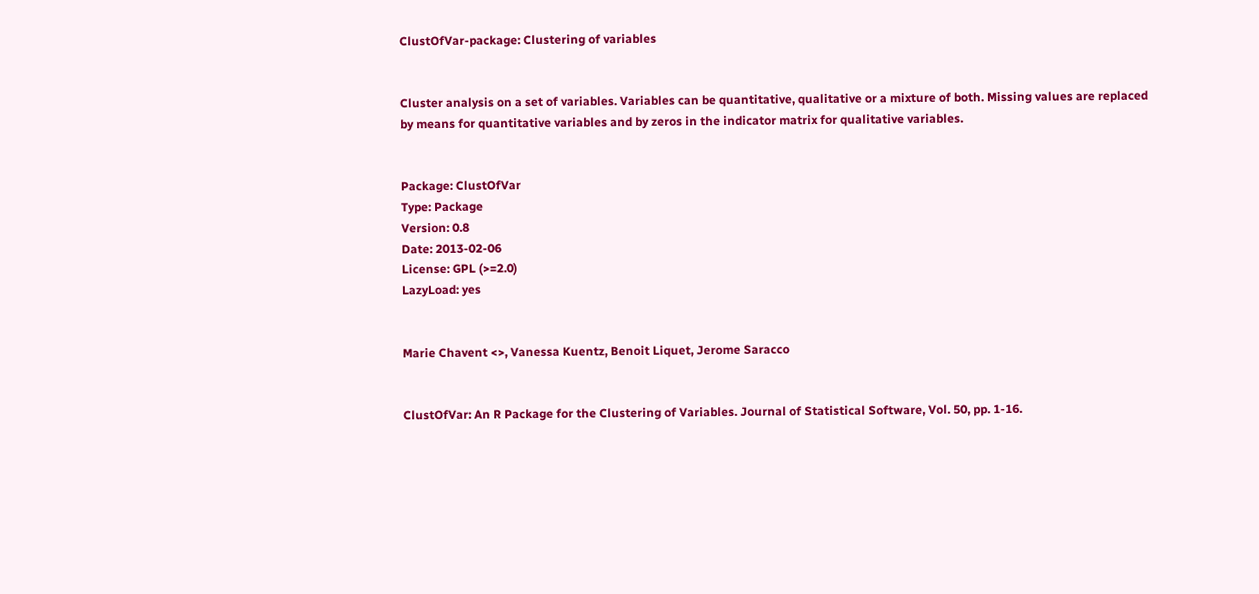ClustOfVar-package: Clustering of variables


Cluster analysis on a set of variables. Variables can be quantitative, qualitative or a mixture of both. Missing values are replaced by means for quantitative variables and by zeros in the indicator matrix for qualitative variables.


Package: ClustOfVar
Type: Package
Version: 0.8
Date: 2013-02-06
License: GPL (>=2.0)
LazyLoad: yes


Marie Chavent <>, Vanessa Kuentz, Benoit Liquet, Jerome Saracco


ClustOfVar: An R Package for the Clustering of Variables. Journal of Statistical Software, Vol. 50, pp. 1-16.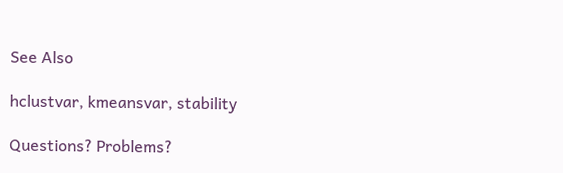See Also

hclustvar, kmeansvar, stability

Questions? Problems?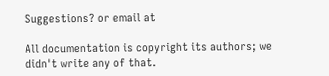Suggestions? or email at

All documentation is copyright its authors; we didn't write any of that.